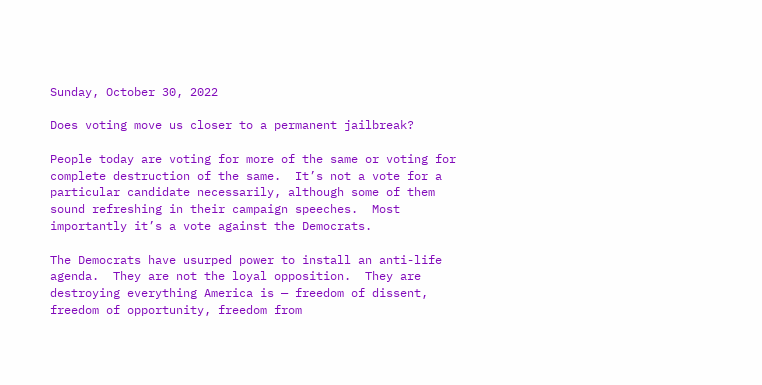Sunday, October 30, 2022

Does voting move us closer to a permanent jailbreak?

People today are voting for more of the same or voting for complete destruction of the same.  It’s not a vote for a particular candidate necessarily, although some of them sound refreshing in their campaign speeches.  Most importantly it’s a vote against the Democrats.

The Democrats have usurped power to install an anti-life agenda.  They are not the loyal opposition.  They are destroying everything America is — freedom of dissent, freedom of opportunity, freedom from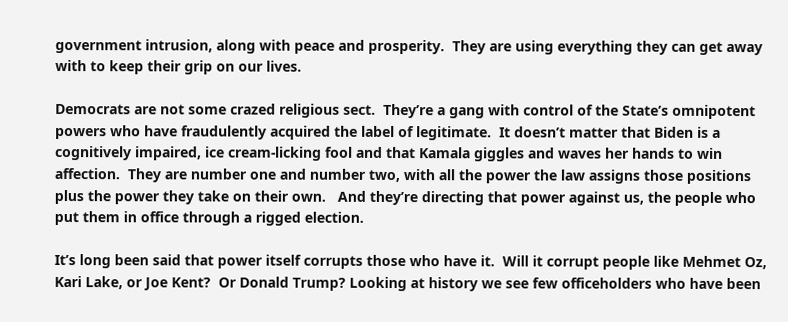government intrusion, along with peace and prosperity.  They are using everything they can get away with to keep their grip on our lives.

Democrats are not some crazed religious sect.  They’re a gang with control of the State’s omnipotent powers who have fraudulently acquired the label of legitimate.  It doesn’t matter that Biden is a cognitively impaired, ice cream-licking fool and that Kamala giggles and waves her hands to win affection.  They are number one and number two, with all the power the law assigns those positions plus the power they take on their own.   And they’re directing that power against us, the people who put them in office through a rigged election.

It’s long been said that power itself corrupts those who have it.  Will it corrupt people like Mehmet Oz, Kari Lake, or Joe Kent?  Or Donald Trump? Looking at history we see few officeholders who have been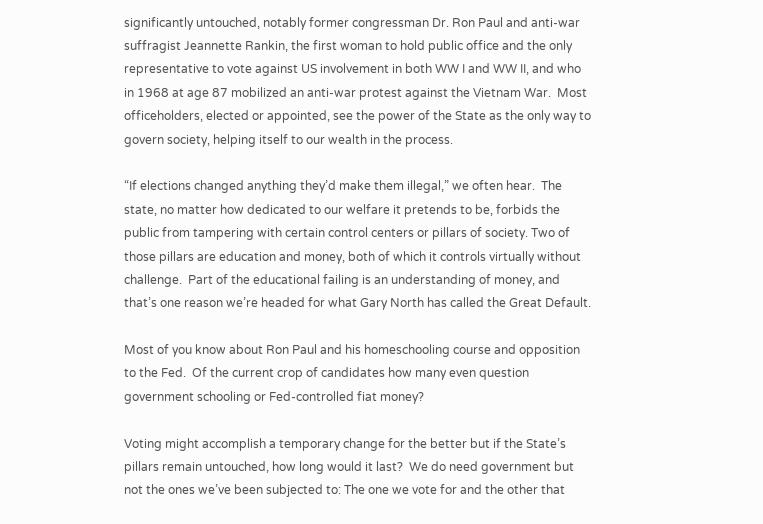significantly untouched, notably former congressman Dr. Ron Paul and anti-war suffragist Jeannette Rankin, the first woman to hold public office and the only representative to vote against US involvement in both WW I and WW II, and who in 1968 at age 87 mobilized an anti-war protest against the Vietnam War.  Most officeholders, elected or appointed, see the power of the State as the only way to govern society, helping itself to our wealth in the process.

“If elections changed anything they’d make them illegal,” we often hear.  The state, no matter how dedicated to our welfare it pretends to be, forbids the public from tampering with certain control centers or pillars of society. Two of those pillars are education and money, both of which it controls virtually without challenge.  Part of the educational failing is an understanding of money, and that’s one reason we’re headed for what Gary North has called the Great Default.

Most of you know about Ron Paul and his homeschooling course and opposition to the Fed.  Of the current crop of candidates how many even question government schooling or Fed-controlled fiat money?

Voting might accomplish a temporary change for the better but if the State’s pillars remain untouched, how long would it last?  We do need government but not the ones we’ve been subjected to: The one we vote for and the other that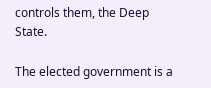controls them, the Deep State.

The elected government is a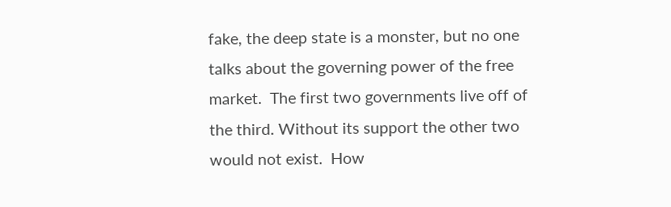fake, the deep state is a monster, but no one talks about the governing power of the free market.  The first two governments live off of the third. Without its support the other two would not exist.  How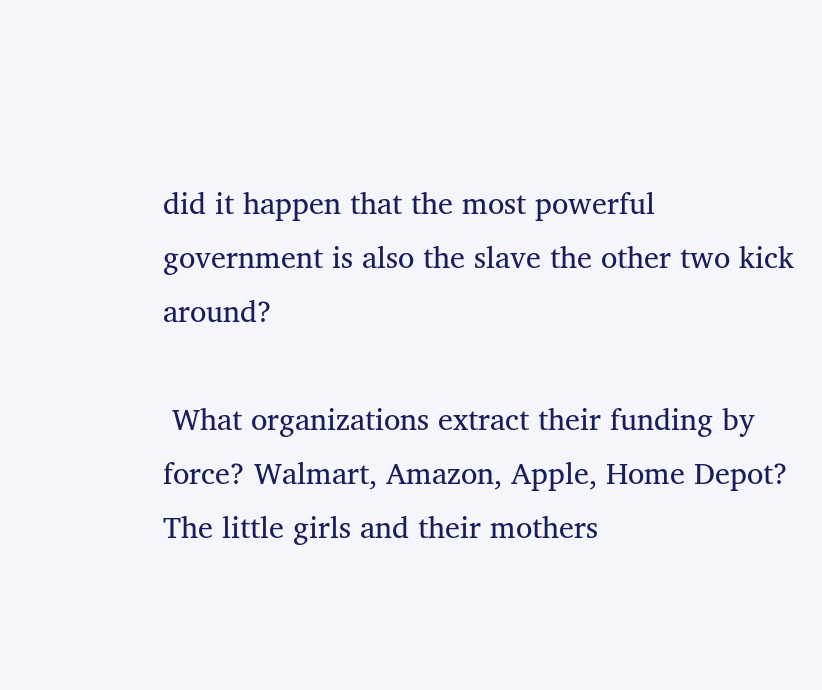did it happen that the most powerful government is also the slave the other two kick around?

 What organizations extract their funding by force? Walmart, Amazon, Apple, Home Depot?  The little girls and their mothers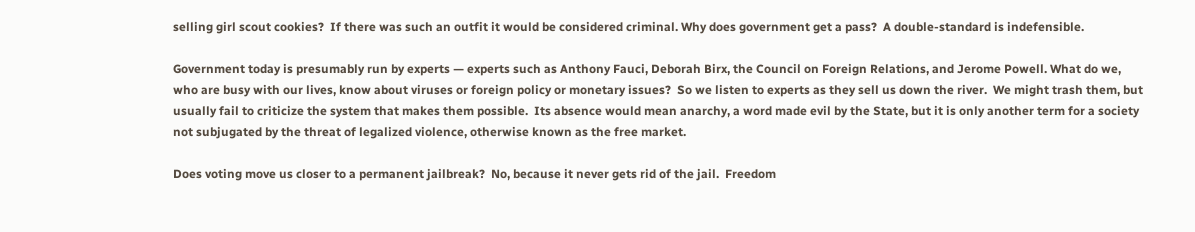selling girl scout cookies?  If there was such an outfit it would be considered criminal. Why does government get a pass?  A double-standard is indefensible.

Government today is presumably run by experts — experts such as Anthony Fauci, Deborah Birx, the Council on Foreign Relations, and Jerome Powell. What do we, who are busy with our lives, know about viruses or foreign policy or monetary issues?  So we listen to experts as they sell us down the river.  We might trash them, but usually fail to criticize the system that makes them possible.  Its absence would mean anarchy, a word made evil by the State, but it is only another term for a society not subjugated by the threat of legalized violence, otherwise known as the free market.

Does voting move us closer to a permanent jailbreak?  No, because it never gets rid of the jail.  Freedom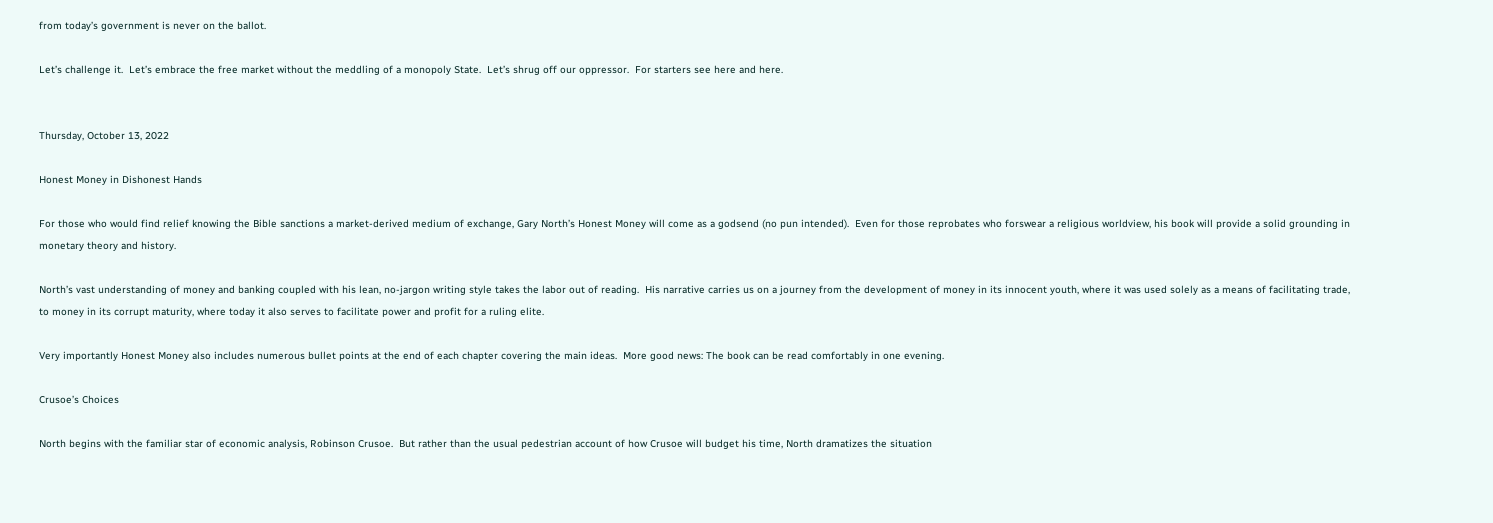from today’s government is never on the ballot.

Let’s challenge it.  Let’s embrace the free market without the meddling of a monopoly State.  Let’s shrug off our oppressor.  For starters see here and here.


Thursday, October 13, 2022

Honest Money in Dishonest Hands

For those who would find relief knowing the Bible sanctions a market-derived medium of exchange, Gary North’s Honest Money will come as a godsend (no pun intended).  Even for those reprobates who forswear a religious worldview, his book will provide a solid grounding in monetary theory and history.

North’s vast understanding of money and banking coupled with his lean, no-jargon writing style takes the labor out of reading.  His narrative carries us on a journey from the development of money in its innocent youth, where it was used solely as a means of facilitating trade, to money in its corrupt maturity, where today it also serves to facilitate power and profit for a ruling elite.

Very importantly Honest Money also includes numerous bullet points at the end of each chapter covering the main ideas.  More good news: The book can be read comfortably in one evening.

Crusoe’s Choices

North begins with the familiar star of economic analysis, Robinson Crusoe.  But rather than the usual pedestrian account of how Crusoe will budget his time, North dramatizes the situation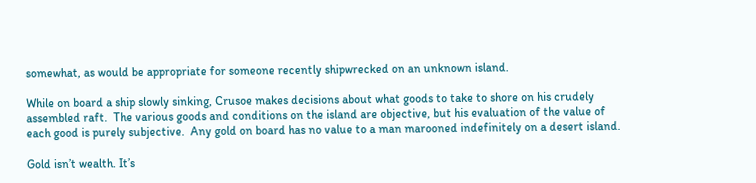somewhat, as would be appropriate for someone recently shipwrecked on an unknown island.

While on board a ship slowly sinking, Crusoe makes decisions about what goods to take to shore on his crudely assembled raft.  The various goods and conditions on the island are objective, but his evaluation of the value of each good is purely subjective.  Any gold on board has no value to a man marooned indefinitely on a desert island.

Gold isn’t wealth. It’s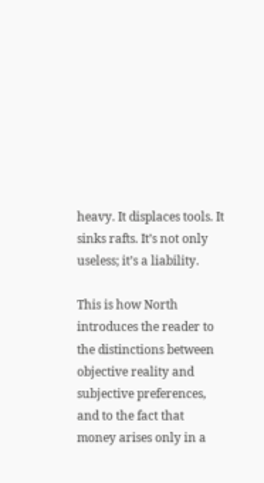heavy. It displaces tools. It sinks rafts. It’s not only useless; it’s a liability.

This is how North introduces the reader to the distinctions between objective reality and subjective preferences, and to the fact that money arises only in a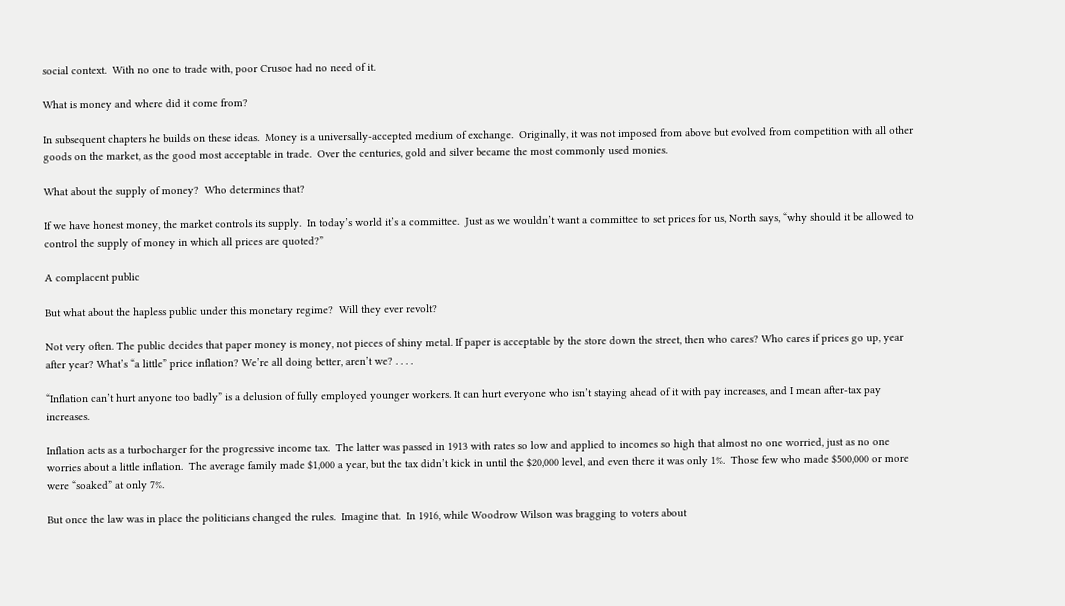social context.  With no one to trade with, poor Crusoe had no need of it.

What is money and where did it come from?

In subsequent chapters he builds on these ideas.  Money is a universally-accepted medium of exchange.  Originally, it was not imposed from above but evolved from competition with all other goods on the market, as the good most acceptable in trade.  Over the centuries, gold and silver became the most commonly used monies.

What about the supply of money?  Who determines that?

If we have honest money, the market controls its supply.  In today’s world it’s a committee.  Just as we wouldn’t want a committee to set prices for us, North says, “why should it be allowed to control the supply of money in which all prices are quoted?”

A complacent public

But what about the hapless public under this monetary regime?  Will they ever revolt?

Not very often. The public decides that paper money is money, not pieces of shiny metal. If paper is acceptable by the store down the street, then who cares? Who cares if prices go up, year after year? What’s “a little” price inflation? We’re all doing better, aren’t we? . . . .

“Inflation can’t hurt anyone too badly” is a delusion of fully employed younger workers. It can hurt everyone who isn’t staying ahead of it with pay increases, and I mean after-tax pay increases.

Inflation acts as a turbocharger for the progressive income tax.  The latter was passed in 1913 with rates so low and applied to incomes so high that almost no one worried, just as no one worries about a little inflation.  The average family made $1,000 a year, but the tax didn’t kick in until the $20,000 level, and even there it was only 1%.  Those few who made $500,000 or more were “soaked” at only 7%.

But once the law was in place the politicians changed the rules.  Imagine that.  In 1916, while Woodrow Wilson was bragging to voters about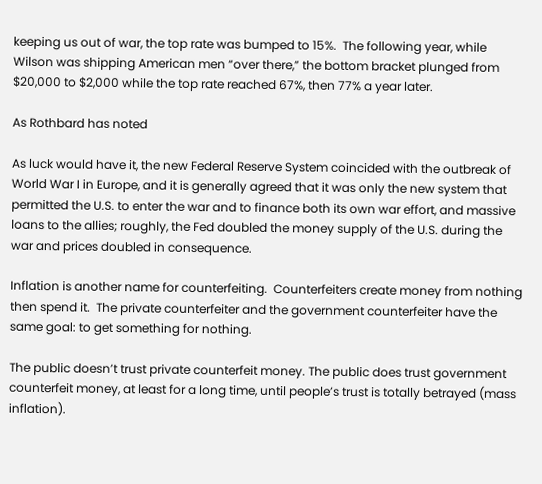keeping us out of war, the top rate was bumped to 15%.  The following year, while Wilson was shipping American men “over there,” the bottom bracket plunged from $20,000 to $2,000 while the top rate reached 67%, then 77% a year later.

As Rothbard has noted

As luck would have it, the new Federal Reserve System coincided with the outbreak of World War I in Europe, and it is generally agreed that it was only the new system that permitted the U.S. to enter the war and to finance both its own war effort, and massive loans to the allies; roughly, the Fed doubled the money supply of the U.S. during the war and prices doubled in consequence.

Inflation is another name for counterfeiting.  Counterfeiters create money from nothing then spend it.  The private counterfeiter and the government counterfeiter have the same goal: to get something for nothing.

The public doesn’t trust private counterfeit money. The public does trust government counterfeit money, at least for a long time, until people’s trust is totally betrayed (mass inflation).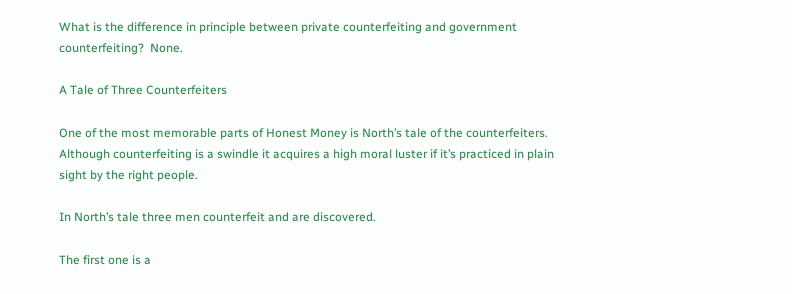What is the difference in principle between private counterfeiting and government counterfeiting?  None.

A Tale of Three Counterfeiters

One of the most memorable parts of Honest Money is North’s tale of the counterfeiters.  Although counterfeiting is a swindle it acquires a high moral luster if it’s practiced in plain sight by the right people.

In North’s tale three men counterfeit and are discovered.

The first one is a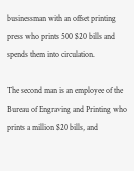businessman with an offset printing press who prints 500 $20 bills and spends them into circulation.

The second man is an employee of the Bureau of Engraving and Printing who prints a million $20 bills, and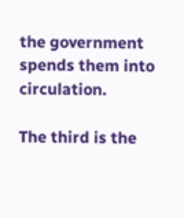the government spends them into circulation.

The third is the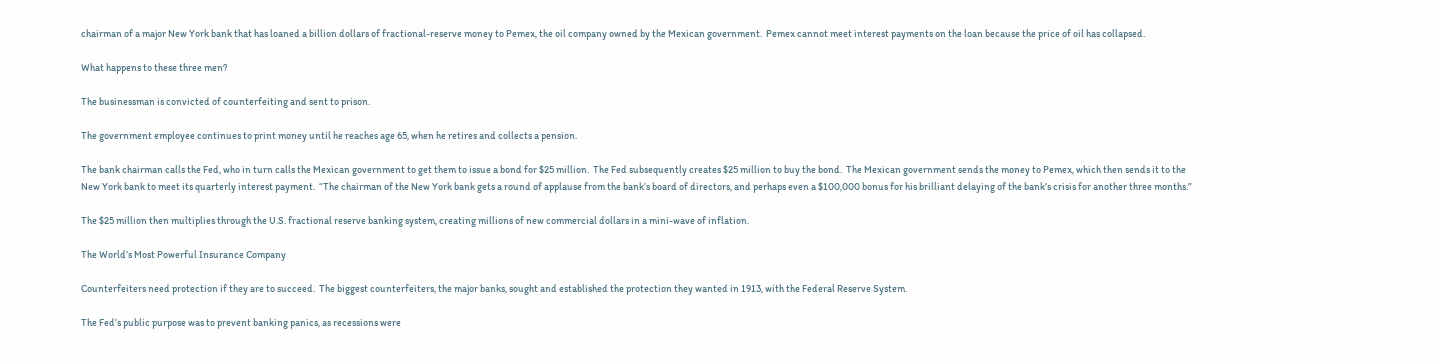chairman of a major New York bank that has loaned a billion dollars of fractional-reserve money to Pemex, the oil company owned by the Mexican government.  Pemex cannot meet interest payments on the loan because the price of oil has collapsed.

What happens to these three men?

The businessman is convicted of counterfeiting and sent to prison.

The government employee continues to print money until he reaches age 65, when he retires and collects a pension.

The bank chairman calls the Fed, who in turn calls the Mexican government to get them to issue a bond for $25 million.  The Fed subsequently creates $25 million to buy the bond.  The Mexican government sends the money to Pemex, which then sends it to the New York bank to meet its quarterly interest payment.  “The chairman of the New York bank gets a round of applause from the bank’s board of directors, and perhaps even a $100,000 bonus for his brilliant delaying of the bank’s crisis for another three months.”

The $25 million then multiplies through the U.S. fractional reserve banking system, creating millions of new commercial dollars in a mini-wave of inflation.

The World’s Most Powerful Insurance Company

Counterfeiters need protection if they are to succeed.  The biggest counterfeiters, the major banks, sought and established the protection they wanted in 1913, with the Federal Reserve System.

The Fed’s public purpose was to prevent banking panics, as recessions were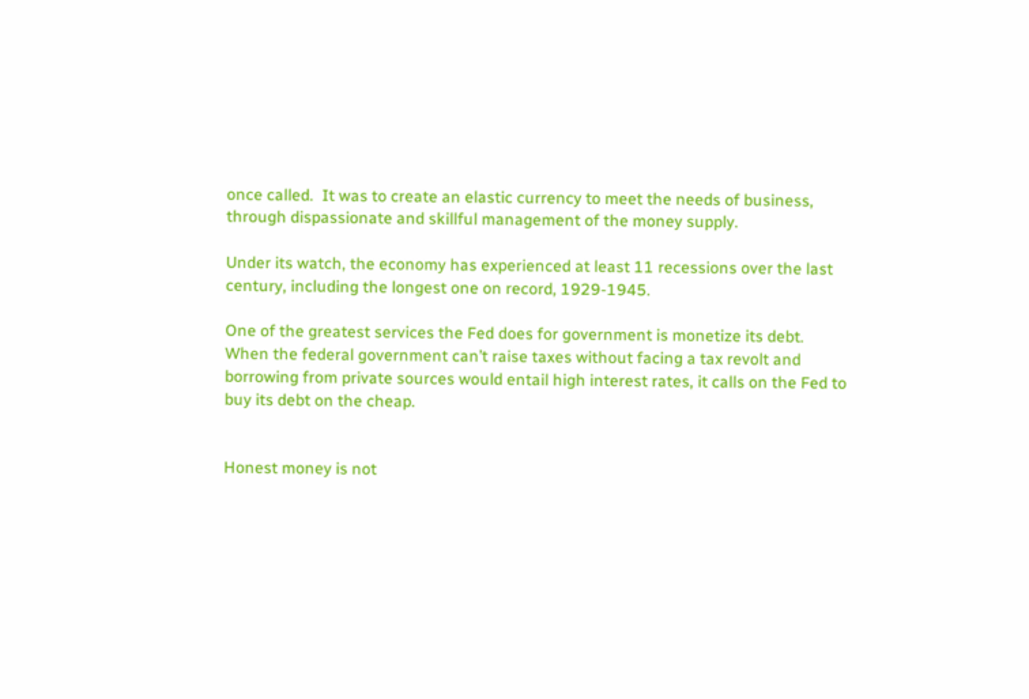once called.  It was to create an elastic currency to meet the needs of business, through dispassionate and skillful management of the money supply.

Under its watch, the economy has experienced at least 11 recessions over the last century, including the longest one on record, 1929-1945.

One of the greatest services the Fed does for government is monetize its debt.  When the federal government can’t raise taxes without facing a tax revolt and borrowing from private sources would entail high interest rates, it calls on the Fed to buy its debt on the cheap.


Honest money is not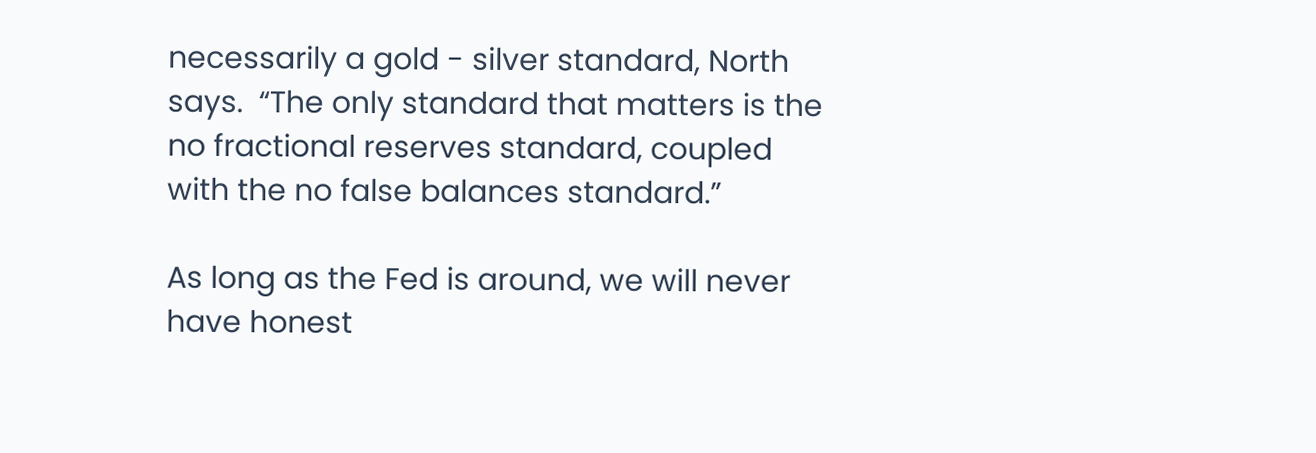necessarily a gold - silver standard, North says.  “The only standard that matters is the no fractional reserves standard, coupled with the no false balances standard.”

As long as the Fed is around, we will never have honest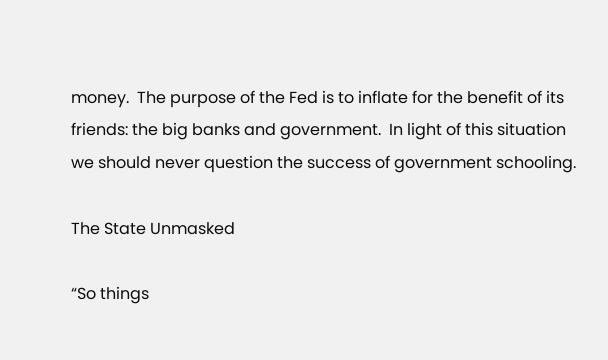money.  The purpose of the Fed is to inflate for the benefit of its friends: the big banks and government.  In light of this situation we should never question the success of government schooling.

The State Unmasked

“So things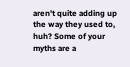aren't quite adding up the way they used to, huh? Some of your myths are a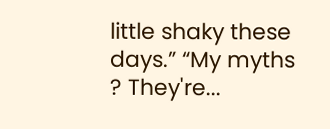little shaky these days.” “My myths ? They're...